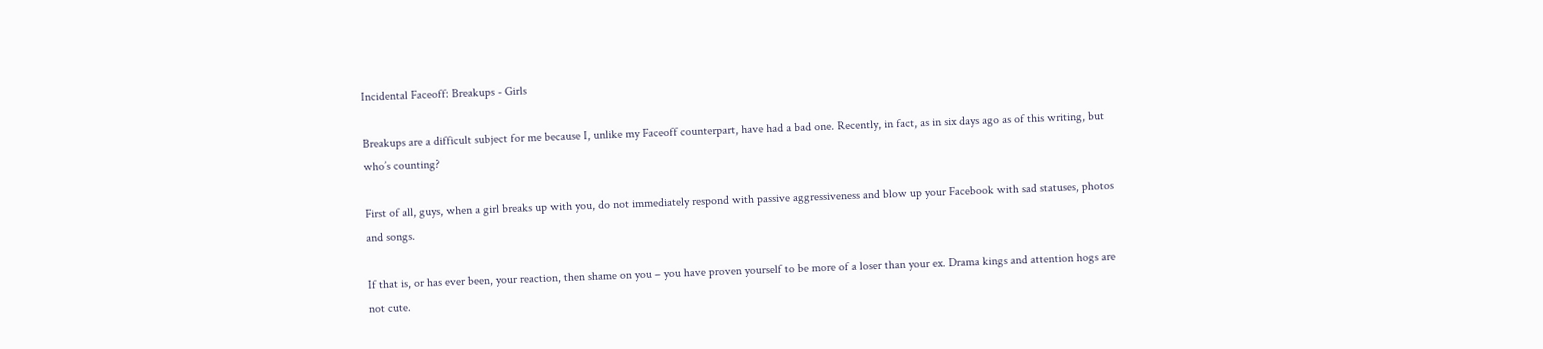Incidental Faceoff: Breakups - Girls

Breakups are a difficult subject for me because I, unlike my Faceoff counterpart, have had a bad one. Recently, in fact, as in six days ago as of this writing, but who’s counting?

First of all, guys, when a girl breaks up with you, do not immediately respond with passive aggressiveness and blow up your Facebook with sad statuses, photos and songs.

If that is, or has ever been, your reaction, then shame on you – you have proven yourself to be more of a loser than your ex. Drama kings and attention hogs are not cute.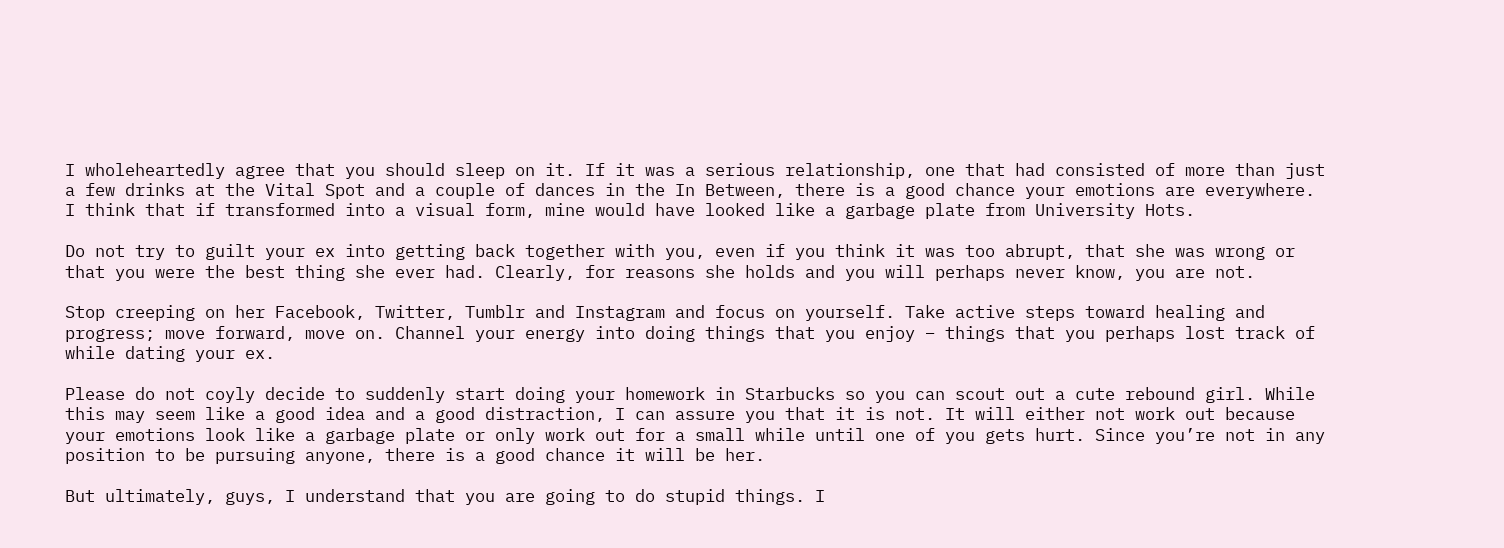I wholeheartedly agree that you should sleep on it. If it was a serious relationship, one that had consisted of more than just a few drinks at the Vital Spot and a couple of dances in the In Between, there is a good chance your emotions are everywhere. I think that if transformed into a visual form, mine would have looked like a garbage plate from University Hots.

Do not try to guilt your ex into getting back together with you, even if you think it was too abrupt, that she was wrong or that you were the best thing she ever had. Clearly, for reasons she holds and you will perhaps never know, you are not.

Stop creeping on her Facebook, Twitter, Tumblr and Instagram and focus on yourself. Take active steps toward healing and progress; move forward, move on. Channel your energy into doing things that you enjoy – things that you perhaps lost track of while dating your ex.

Please do not coyly decide to suddenly start doing your homework in Starbucks so you can scout out a cute rebound girl. While this may seem like a good idea and a good distraction, I can assure you that it is not. It will either not work out because your emotions look like a garbage plate or only work out for a small while until one of you gets hurt. Since you’re not in any position to be pursuing anyone, there is a good chance it will be her.

But ultimately, guys, I understand that you are going to do stupid things. I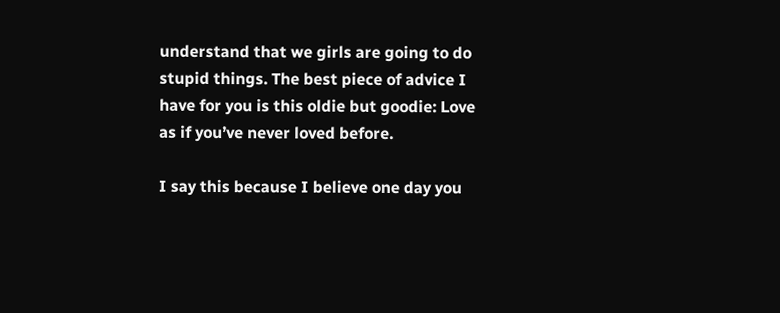understand that we girls are going to do stupid things. The best piece of advice I have for you is this oldie but goodie: Love as if you’ve never loved before.

I say this because I believe one day you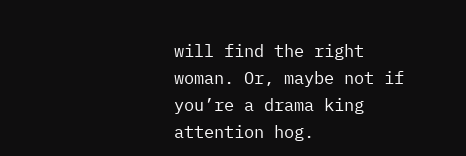will find the right woman. Or, maybe not if you’re a drama king attention hog.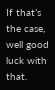If that’s the case, well good luck with that.